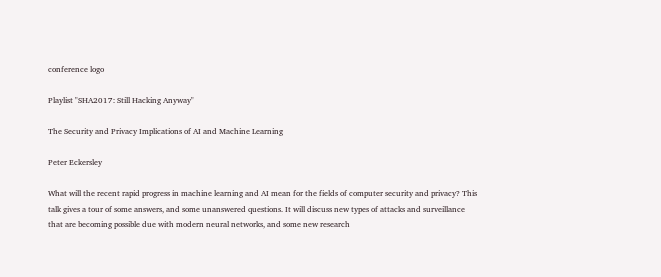conference logo

Playlist "SHA2017: Still Hacking Anyway"

The Security and Privacy Implications of AI and Machine Learning

Peter Eckersley

What will the recent rapid progress in machine learning and AI mean for the fields of computer security and privacy? This talk gives a tour of some answers, and some unanswered questions. It will discuss new types of attacks and surveillance that are becoming possible due with modern neural networks, and some new research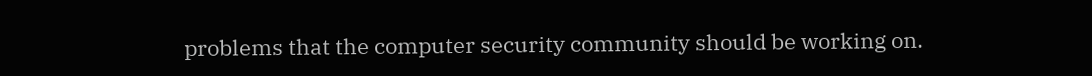problems that the computer security community should be working on.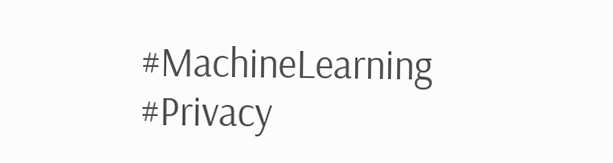#MachineLearning #Privacy